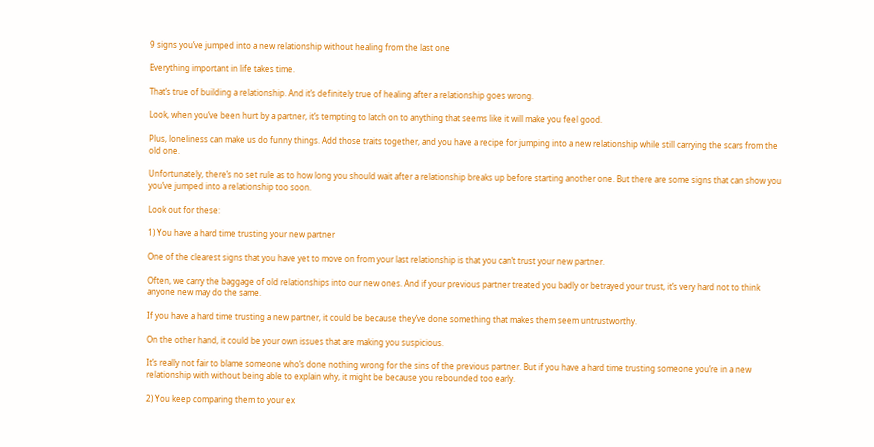9 signs you’ve jumped into a new relationship without healing from the last one

Everything important in life takes time.

That’s true of building a relationship. And it’s definitely true of healing after a relationship goes wrong.

Look, when you’ve been hurt by a partner, it’s tempting to latch on to anything that seems like it will make you feel good.

Plus, loneliness can make us do funny things. Add those traits together, and you have a recipe for jumping into a new relationship while still carrying the scars from the old one.

Unfortunately, there’s no set rule as to how long you should wait after a relationship breaks up before starting another one. But there are some signs that can show you you’ve jumped into a relationship too soon.

Look out for these:

1) You have a hard time trusting your new partner

One of the clearest signs that you have yet to move on from your last relationship is that you can’t trust your new partner.

Often, we carry the baggage of old relationships into our new ones. And if your previous partner treated you badly or betrayed your trust, it’s very hard not to think anyone new may do the same.

If you have a hard time trusting a new partner, it could be because they’ve done something that makes them seem untrustworthy.

On the other hand, it could be your own issues that are making you suspicious.

It’s really not fair to blame someone who’s done nothing wrong for the sins of the previous partner. But if you have a hard time trusting someone you’re in a new relationship with without being able to explain why, it might be because you rebounded too early.

2) You keep comparing them to your ex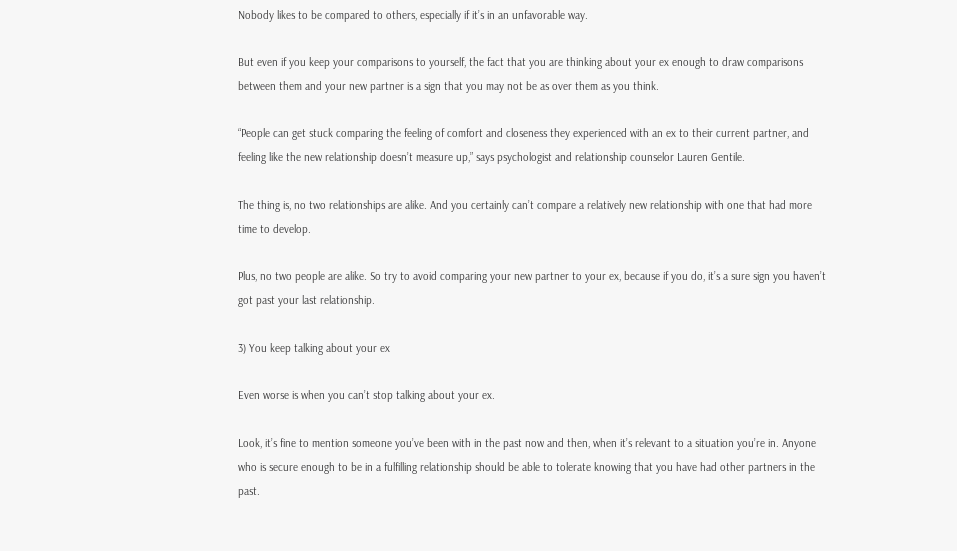Nobody likes to be compared to others, especially if it’s in an unfavorable way.

But even if you keep your comparisons to yourself, the fact that you are thinking about your ex enough to draw comparisons between them and your new partner is a sign that you may not be as over them as you think.

“People can get stuck comparing the feeling of comfort and closeness they experienced with an ex to their current partner, and feeling like the new relationship doesn’t measure up,” says psychologist and relationship counselor Lauren Gentile.

The thing is, no two relationships are alike. And you certainly can’t compare a relatively new relationship with one that had more time to develop.

Plus, no two people are alike. So try to avoid comparing your new partner to your ex, because if you do, it’s a sure sign you haven’t got past your last relationship.

3) You keep talking about your ex

Even worse is when you can’t stop talking about your ex.

Look, it’s fine to mention someone you’ve been with in the past now and then, when it’s relevant to a situation you’re in. Anyone who is secure enough to be in a fulfilling relationship should be able to tolerate knowing that you have had other partners in the past.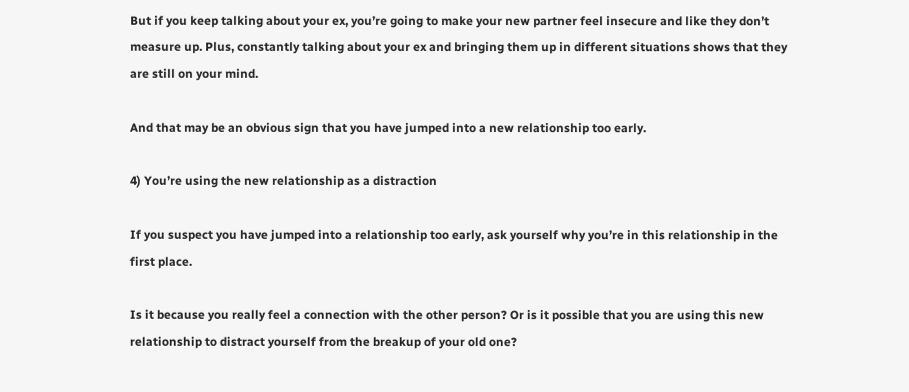But if you keep talking about your ex, you’re going to make your new partner feel insecure and like they don’t measure up. Plus, constantly talking about your ex and bringing them up in different situations shows that they are still on your mind.

And that may be an obvious sign that you have jumped into a new relationship too early.

4) You’re using the new relationship as a distraction

If you suspect you have jumped into a relationship too early, ask yourself why you’re in this relationship in the first place.

Is it because you really feel a connection with the other person? Or is it possible that you are using this new relationship to distract yourself from the breakup of your old one?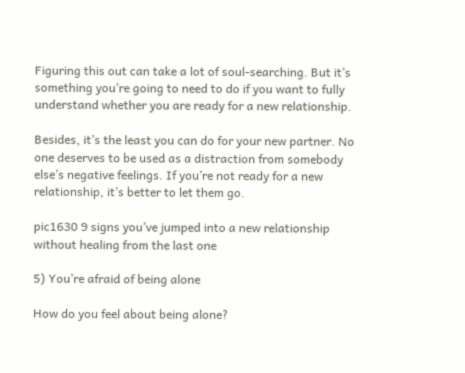Figuring this out can take a lot of soul-searching. But it’s something you’re going to need to do if you want to fully understand whether you are ready for a new relationship.

Besides, it’s the least you can do for your new partner. No one deserves to be used as a distraction from somebody else’s negative feelings. If you’re not ready for a new relationship, it’s better to let them go.

pic1630 9 signs you’ve jumped into a new relationship without healing from the last one

5) You’re afraid of being alone

How do you feel about being alone?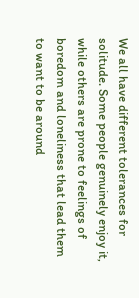We all have different tolerances for solitude. Some people genuinely enjoy it, while others are prone to feelings of boredom and loneliness that lead them to want to be around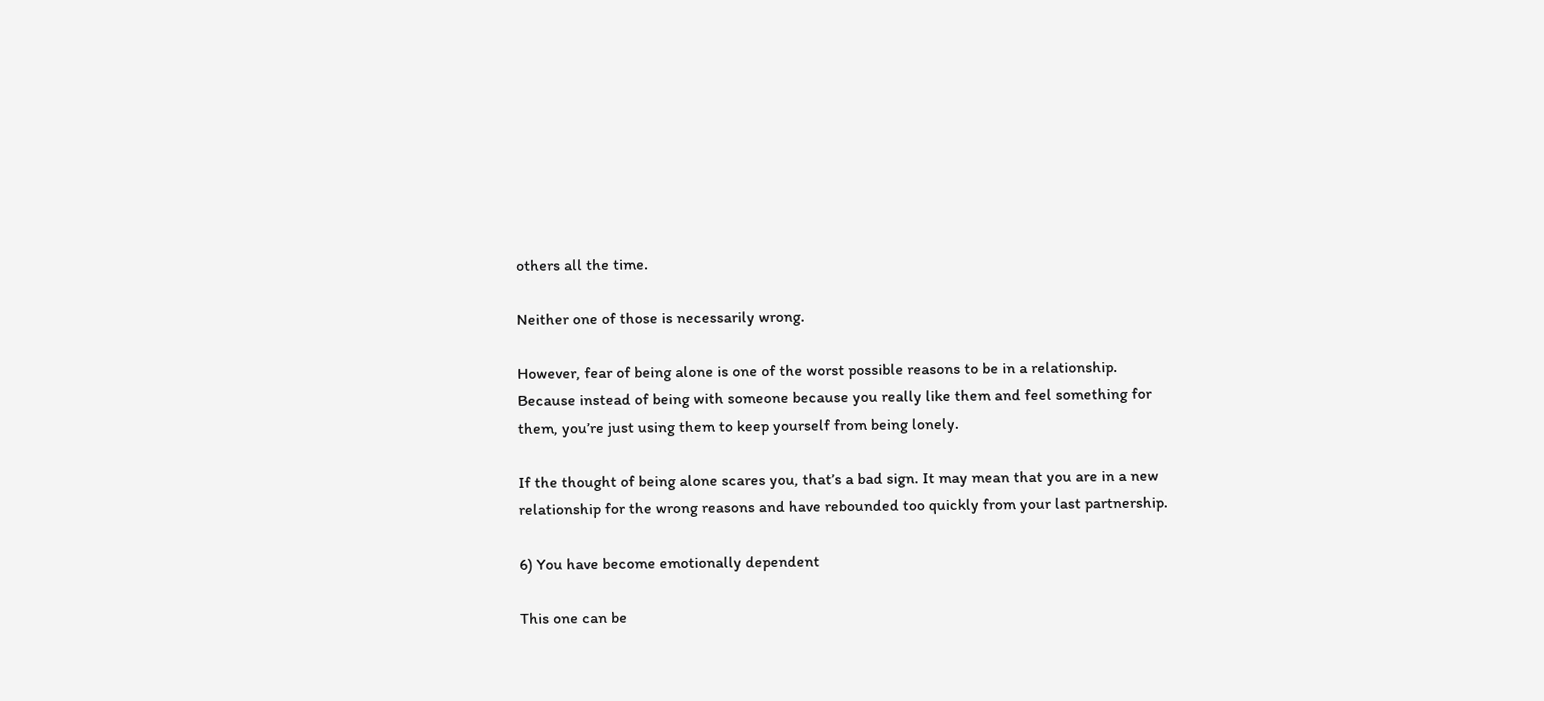others all the time.

Neither one of those is necessarily wrong.

However, fear of being alone is one of the worst possible reasons to be in a relationship. Because instead of being with someone because you really like them and feel something for them, you’re just using them to keep yourself from being lonely.

If the thought of being alone scares you, that’s a bad sign. It may mean that you are in a new relationship for the wrong reasons and have rebounded too quickly from your last partnership.

6) You have become emotionally dependent

This one can be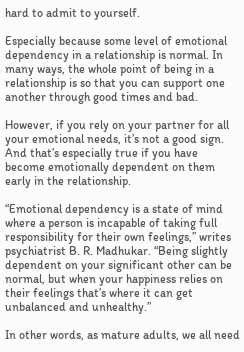hard to admit to yourself.

Especially because some level of emotional dependency in a relationship is normal. In many ways, the whole point of being in a relationship is so that you can support one another through good times and bad.

However, if you rely on your partner for all your emotional needs, it’s not a good sign. And that’s especially true if you have become emotionally dependent on them early in the relationship.

“Emotional dependency is a state of mind where a person is incapable of taking full responsibility for their own feelings,” writes psychiatrist B. R. Madhukar. “Being slightly dependent on your significant other can be normal, but when your happiness relies on their feelings that’s where it can get unbalanced and unhealthy.”

In other words, as mature adults, we all need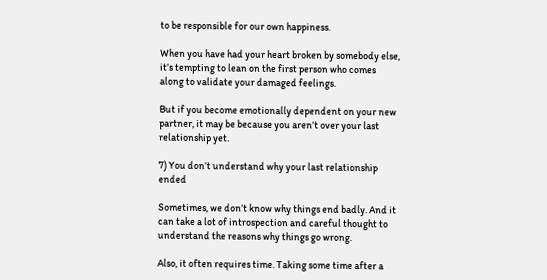to be responsible for our own happiness.

When you have had your heart broken by somebody else, it’s tempting to lean on the first person who comes along to validate your damaged feelings.

But if you become emotionally dependent on your new partner, it may be because you aren’t over your last relationship yet.

7) You don’t understand why your last relationship ended

Sometimes, we don’t know why things end badly. And it can take a lot of introspection and careful thought to understand the reasons why things go wrong.

Also, it often requires time. Taking some time after a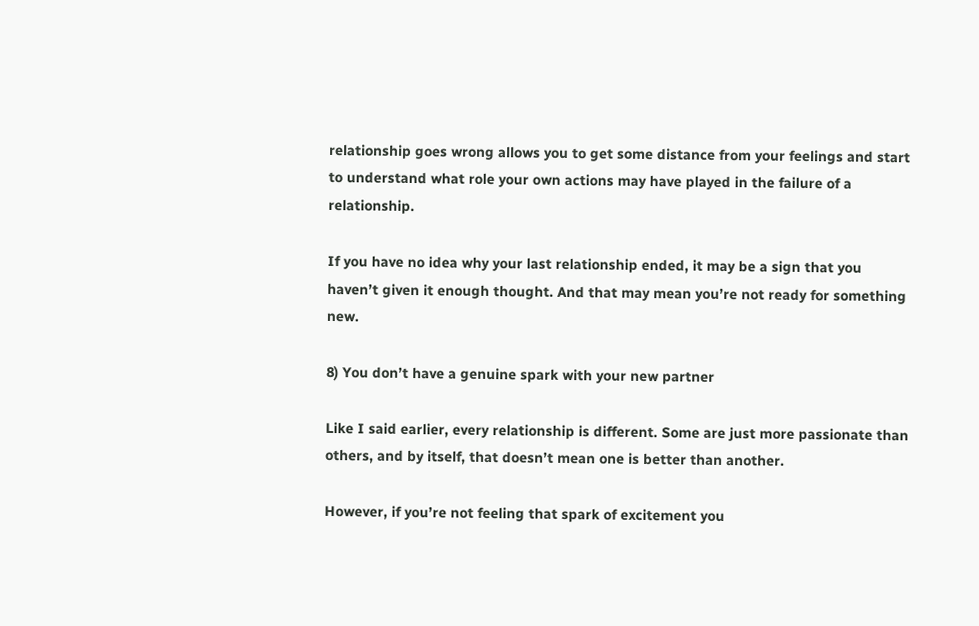relationship goes wrong allows you to get some distance from your feelings and start to understand what role your own actions may have played in the failure of a relationship.

If you have no idea why your last relationship ended, it may be a sign that you haven’t given it enough thought. And that may mean you’re not ready for something new.

8) You don’t have a genuine spark with your new partner

Like I said earlier, every relationship is different. Some are just more passionate than others, and by itself, that doesn’t mean one is better than another.

However, if you’re not feeling that spark of excitement you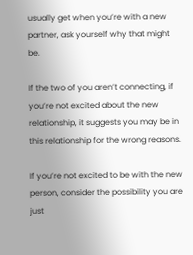usually get when you’re with a new partner, ask yourself why that might be.

If the two of you aren’t connecting, if you’re not excited about the new relationship, it suggests you may be in this relationship for the wrong reasons.

If you’re not excited to be with the new person, consider the possibility you are just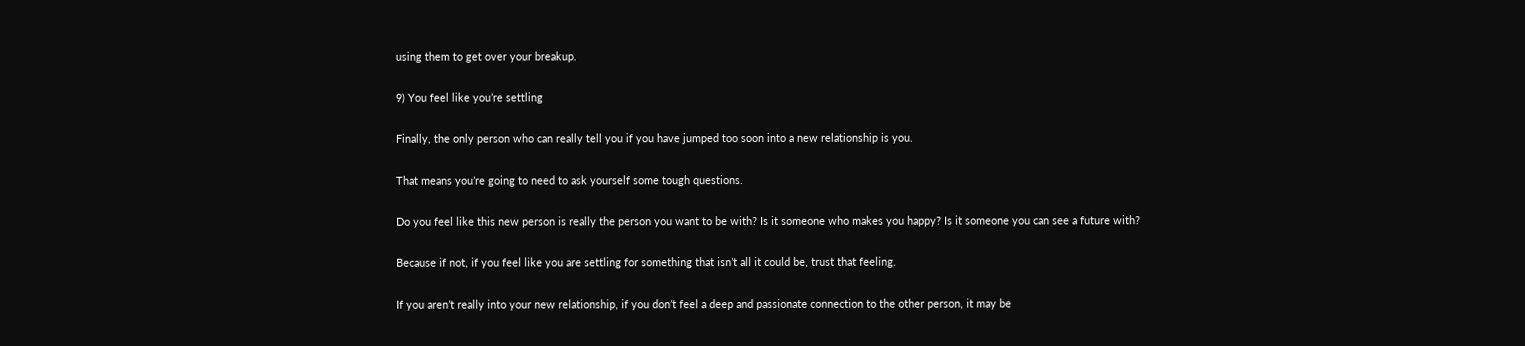using them to get over your breakup.

9) You feel like you’re settling

Finally, the only person who can really tell you if you have jumped too soon into a new relationship is you.

That means you’re going to need to ask yourself some tough questions.

Do you feel like this new person is really the person you want to be with? Is it someone who makes you happy? Is it someone you can see a future with?

Because if not, if you feel like you are settling for something that isn’t all it could be, trust that feeling.

If you aren’t really into your new relationship, if you don’t feel a deep and passionate connection to the other person, it may be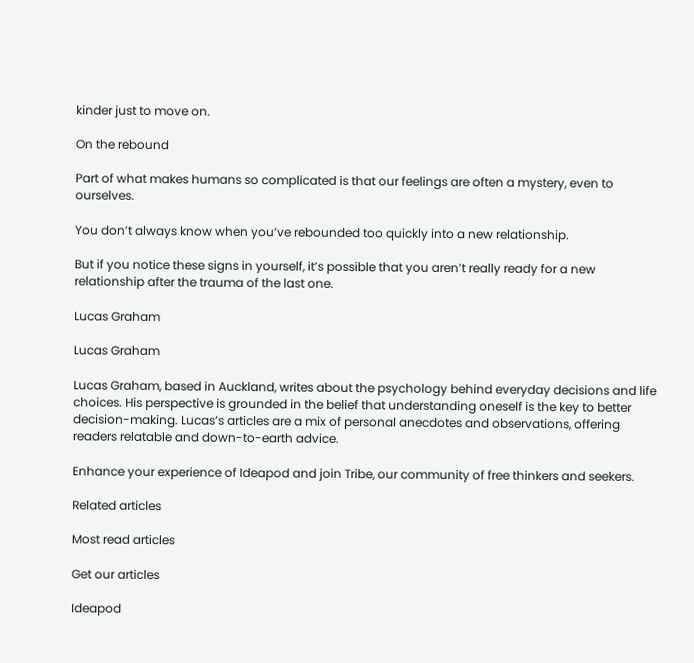kinder just to move on.

On the rebound

Part of what makes humans so complicated is that our feelings are often a mystery, even to ourselves.

You don’t always know when you’ve rebounded too quickly into a new relationship.

But if you notice these signs in yourself, it’s possible that you aren’t really ready for a new relationship after the trauma of the last one.

Lucas Graham

Lucas Graham

Lucas Graham, based in Auckland, writes about the psychology behind everyday decisions and life choices. His perspective is grounded in the belief that understanding oneself is the key to better decision-making. Lucas’s articles are a mix of personal anecdotes and observations, offering readers relatable and down-to-earth advice.

Enhance your experience of Ideapod and join Tribe, our community of free thinkers and seekers.

Related articles

Most read articles

Get our articles

Ideapod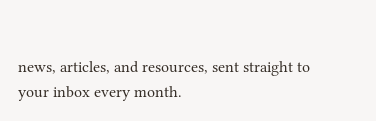news, articles, and resources, sent straight to your inbox every month.